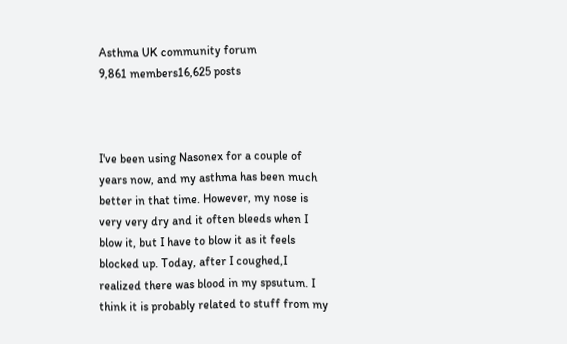Asthma UK community forum
9,861 members16,625 posts



I've been using Nasonex for a couple of years now, and my asthma has been much better in that time. However, my nose is very very dry and it often bleeds when I blow it, but I have to blow it as it feels blocked up. Today, after I coughed,I realized there was blood in my spsutum. I think it is probably related to stuff from my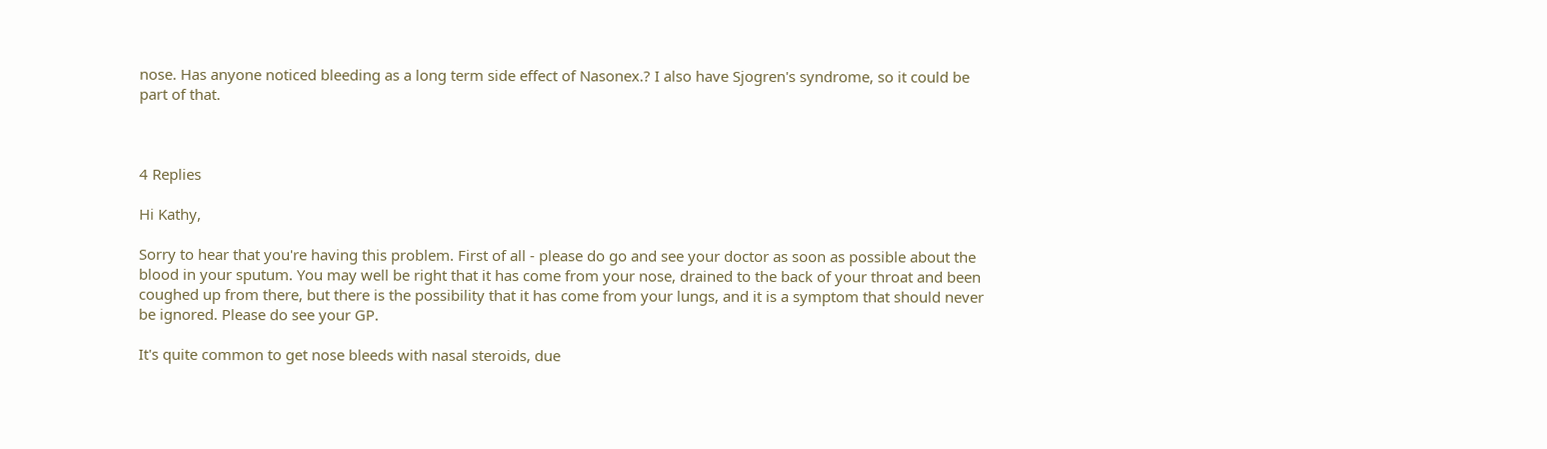nose. Has anyone noticed bleeding as a long term side effect of Nasonex.? I also have Sjogren's syndrome, so it could be part of that.



4 Replies

Hi Kathy,

Sorry to hear that you're having this problem. First of all - please do go and see your doctor as soon as possible about the blood in your sputum. You may well be right that it has come from your nose, drained to the back of your throat and been coughed up from there, but there is the possibility that it has come from your lungs, and it is a symptom that should never be ignored. Please do see your GP.

It's quite common to get nose bleeds with nasal steroids, due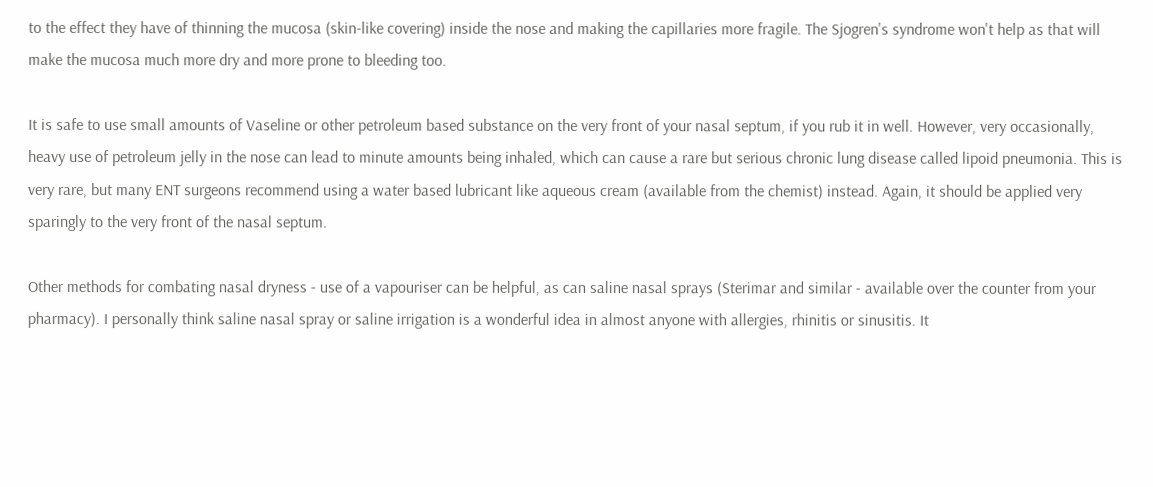to the effect they have of thinning the mucosa (skin-like covering) inside the nose and making the capillaries more fragile. The Sjogren's syndrome won't help as that will make the mucosa much more dry and more prone to bleeding too.

It is safe to use small amounts of Vaseline or other petroleum based substance on the very front of your nasal septum, if you rub it in well. However, very occasionally, heavy use of petroleum jelly in the nose can lead to minute amounts being inhaled, which can cause a rare but serious chronic lung disease called lipoid pneumonia. This is very rare, but many ENT surgeons recommend using a water based lubricant like aqueous cream (available from the chemist) instead. Again, it should be applied very sparingly to the very front of the nasal septum.

Other methods for combating nasal dryness - use of a vapouriser can be helpful, as can saline nasal sprays (Sterimar and similar - available over the counter from your pharmacy). I personally think saline nasal spray or saline irrigation is a wonderful idea in almost anyone with allergies, rhinitis or sinusitis. It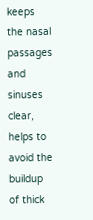keeps the nasal passages and sinuses clear, helps to avoid the buildup of thick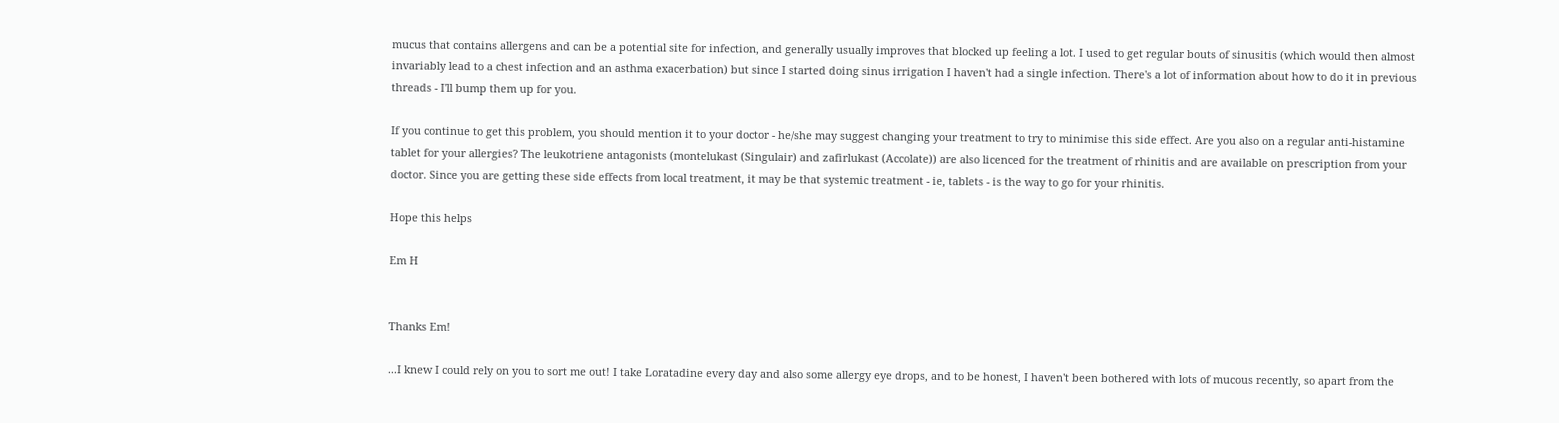mucus that contains allergens and can be a potential site for infection, and generally usually improves that blocked up feeling a lot. I used to get regular bouts of sinusitis (which would then almost invariably lead to a chest infection and an asthma exacerbation) but since I started doing sinus irrigation I haven't had a single infection. There's a lot of information about how to do it in previous threads - I'll bump them up for you.

If you continue to get this problem, you should mention it to your doctor - he/she may suggest changing your treatment to try to minimise this side effect. Are you also on a regular anti-histamine tablet for your allergies? The leukotriene antagonists (montelukast (Singulair) and zafirlukast (Accolate)) are also licenced for the treatment of rhinitis and are available on prescription from your doctor. Since you are getting these side effects from local treatment, it may be that systemic treatment - ie, tablets - is the way to go for your rhinitis.

Hope this helps

Em H


Thanks Em!

...I knew I could rely on you to sort me out! I take Loratadine every day and also some allergy eye drops, and to be honest, I haven't been bothered with lots of mucous recently, so apart from the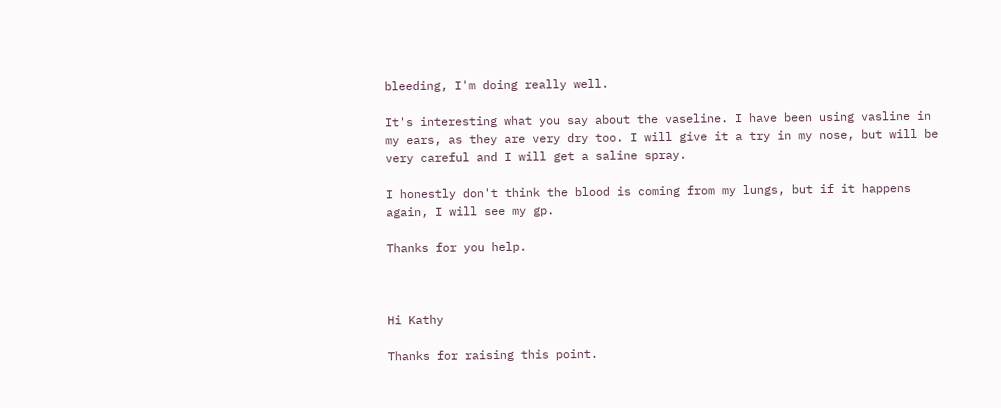bleeding, I'm doing really well.

It's interesting what you say about the vaseline. I have been using vasline in my ears, as they are very dry too. I will give it a try in my nose, but will be very careful and I will get a saline spray.

I honestly don't think the blood is coming from my lungs, but if it happens again, I will see my gp.

Thanks for you help.



Hi Kathy

Thanks for raising this point.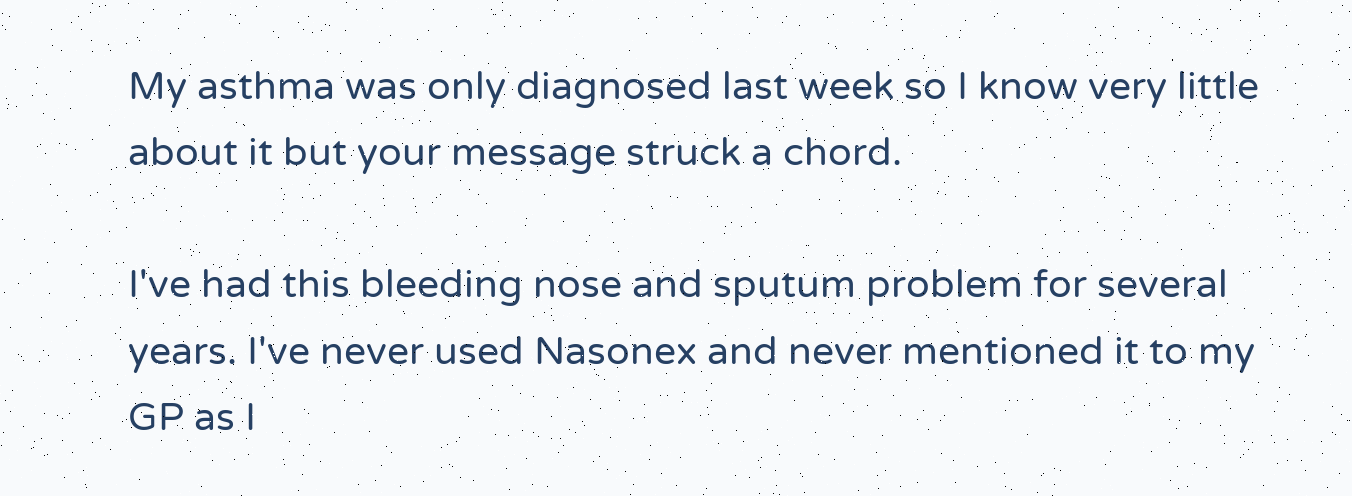My asthma was only diagnosed last week so I know very little about it but your message struck a chord.

I've had this bleeding nose and sputum problem for several years. I've never used Nasonex and never mentioned it to my GP as I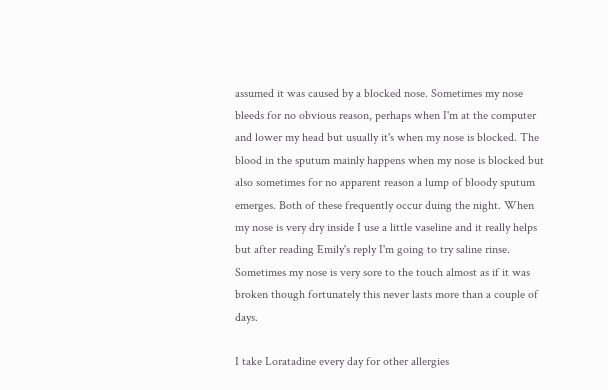assumed it was caused by a blocked nose. Sometimes my nose bleeds for no obvious reason, perhaps when I'm at the computer and lower my head but usually it's when my nose is blocked. The blood in the sputum mainly happens when my nose is blocked but also sometimes for no apparent reason a lump of bloody sputum emerges. Both of these frequently occur duing the night. When my nose is very dry inside I use a little vaseline and it really helps but after reading Emily's reply I'm going to try saline rinse. Sometimes my nose is very sore to the touch almost as if it was broken though fortunately this never lasts more than a couple of days.

I take Loratadine every day for other allergies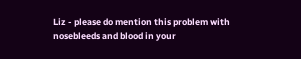Liz - please do mention this problem with nosebleeds and blood in your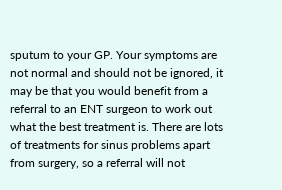sputum to your GP. Your symptoms are not normal and should not be ignored, it may be that you would benefit from a referral to an ENT surgeon to work out what the best treatment is. There are lots of treatments for sinus problems apart from surgery, so a referral will not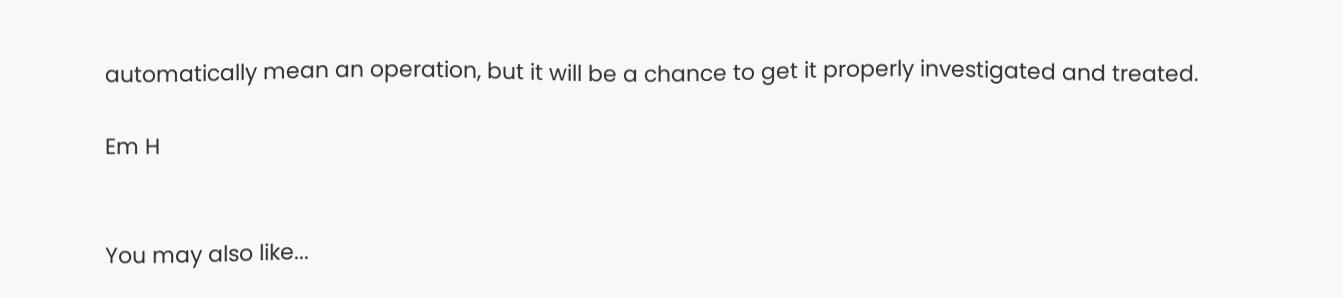automatically mean an operation, but it will be a chance to get it properly investigated and treated.

Em H


You may also like...